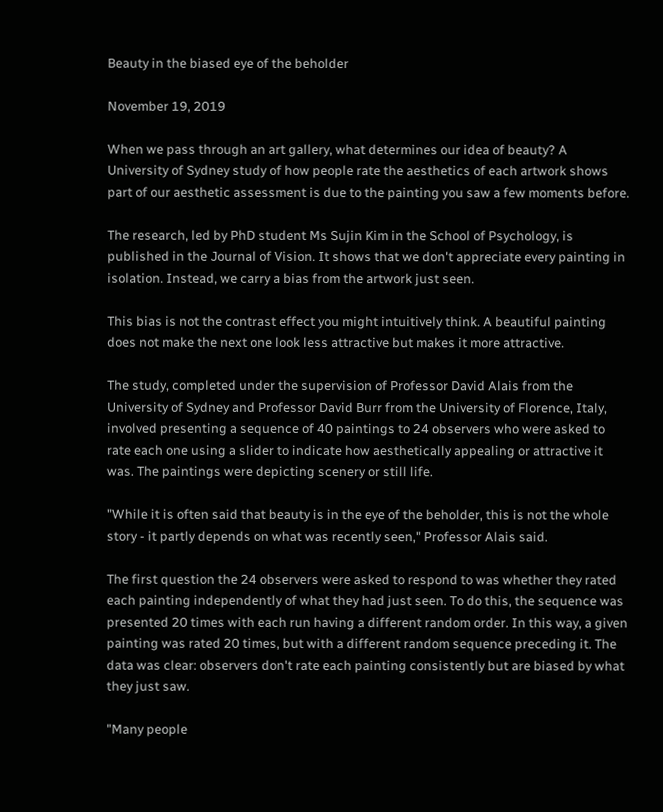Beauty in the biased eye of the beholder

November 19, 2019

When we pass through an art gallery, what determines our idea of beauty? A University of Sydney study of how people rate the aesthetics of each artwork shows part of our aesthetic assessment is due to the painting you saw a few moments before.

The research, led by PhD student Ms Sujin Kim in the School of Psychology, is published in the Journal of Vision. It shows that we don't appreciate every painting in isolation. Instead, we carry a bias from the artwork just seen.

This bias is not the contrast effect you might intuitively think. A beautiful painting does not make the next one look less attractive but makes it more attractive.

The study, completed under the supervision of Professor David Alais from the University of Sydney and Professor David Burr from the University of Florence, Italy, involved presenting a sequence of 40 paintings to 24 observers who were asked to rate each one using a slider to indicate how aesthetically appealing or attractive it was. The paintings were depicting scenery or still life.

"While it is often said that beauty is in the eye of the beholder, this is not the whole story - it partly depends on what was recently seen," Professor Alais said.

The first question the 24 observers were asked to respond to was whether they rated each painting independently of what they had just seen. To do this, the sequence was presented 20 times with each run having a different random order. In this way, a given painting was rated 20 times, but with a different random sequence preceding it. The data was clear: observers don't rate each painting consistently but are biased by what they just saw.

"Many people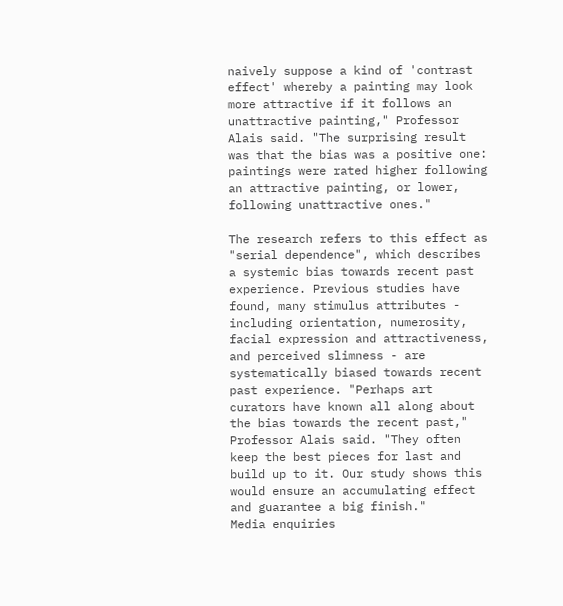naively suppose a kind of 'contrast effect' whereby a painting may look more attractive if it follows an unattractive painting," Professor Alais said. "The surprising result was that the bias was a positive one: paintings were rated higher following an attractive painting, or lower, following unattractive ones."

The research refers to this effect as "serial dependence", which describes a systemic bias towards recent past experience. Previous studies have found, many stimulus attributes - including orientation, numerosity, facial expression and attractiveness, and perceived slimness - are systematically biased towards recent past experience. "Perhaps art curators have known all along about the bias towards the recent past," Professor Alais said. "They often keep the best pieces for last and build up to it. Our study shows this would ensure an accumulating effect and guarantee a big finish."
Media enquiries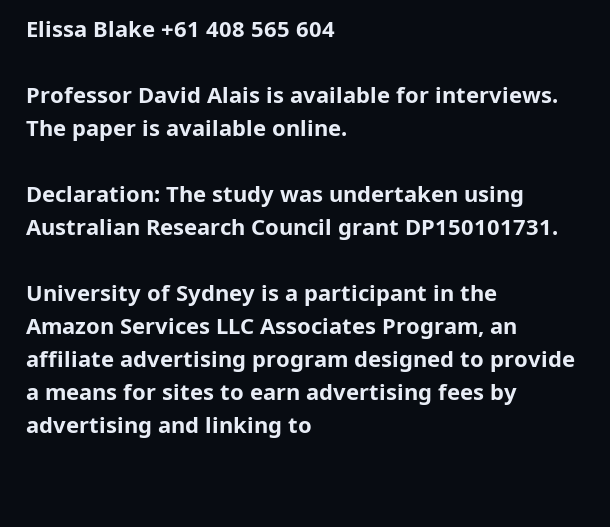Elissa Blake +61 408 565 604

Professor David Alais is available for interviews. The paper is available online.

Declaration: The study was undertaken using Australian Research Council grant DP150101731.

University of Sydney is a participant in the Amazon Services LLC Associates Program, an affiliate advertising program designed to provide a means for sites to earn advertising fees by advertising and linking to